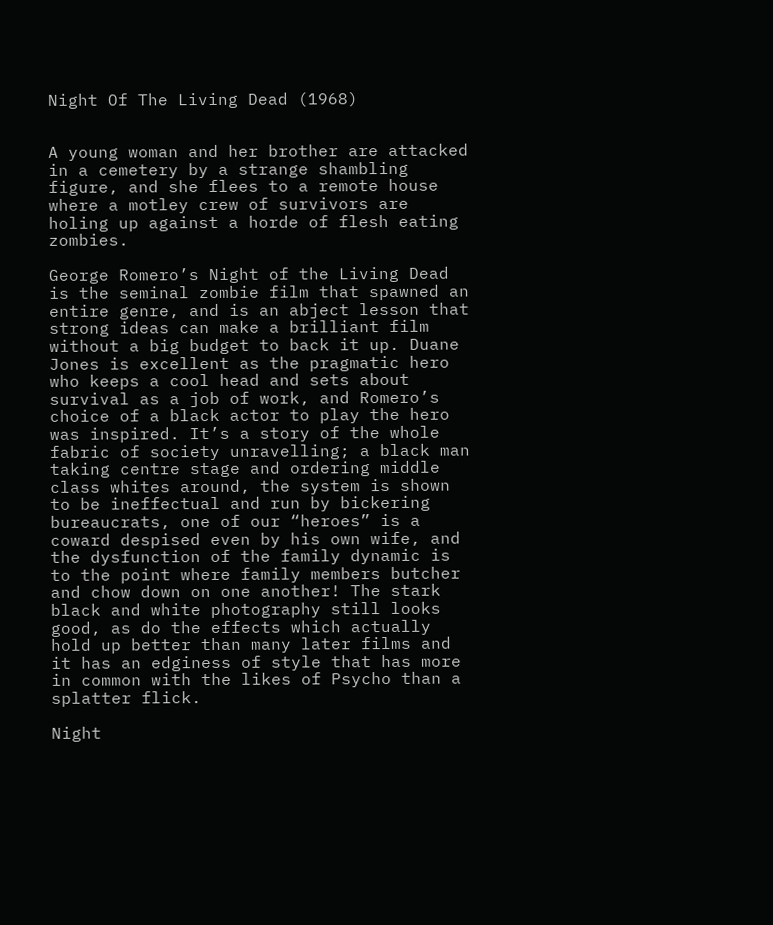Night Of The Living Dead (1968)


A young woman and her brother are attacked in a cemetery by a strange shambling figure, and she flees to a remote house where a motley crew of survivors are holing up against a horde of flesh eating zombies.

George Romero’s Night of the Living Dead is the seminal zombie film that spawned an entire genre, and is an abject lesson that strong ideas can make a brilliant film without a big budget to back it up. Duane Jones is excellent as the pragmatic hero who keeps a cool head and sets about survival as a job of work, and Romero’s choice of a black actor to play the hero was inspired. It’s a story of the whole fabric of society unravelling; a black man taking centre stage and ordering middle class whites around, the system is shown to be ineffectual and run by bickering bureaucrats, one of our “heroes” is a coward despised even by his own wife, and the dysfunction of the family dynamic is to the point where family members butcher and chow down on one another! The stark black and white photography still looks good, as do the effects which actually hold up better than many later films and it has an edginess of style that has more in common with the likes of Psycho than a splatter flick.

Night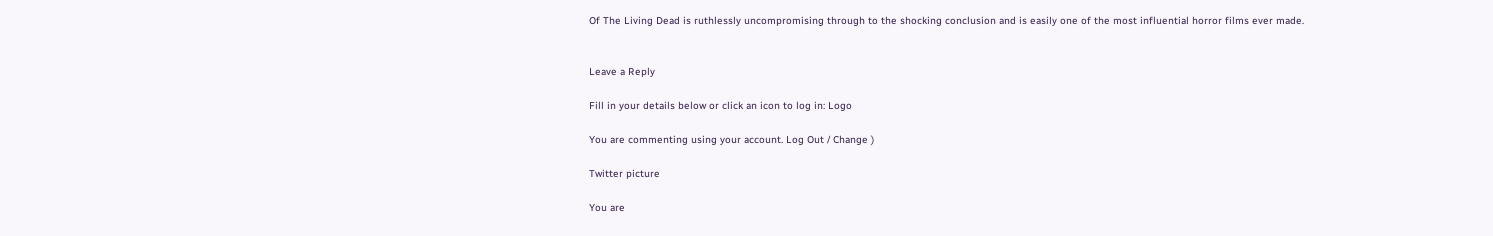Of The Living Dead is ruthlessly uncompromising through to the shocking conclusion and is easily one of the most influential horror films ever made.


Leave a Reply

Fill in your details below or click an icon to log in: Logo

You are commenting using your account. Log Out / Change )

Twitter picture

You are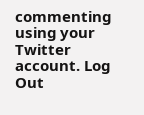commenting using your Twitter account. Log Out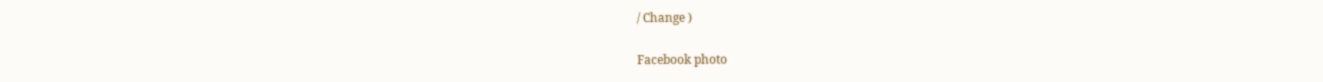/ Change )

Facebook photo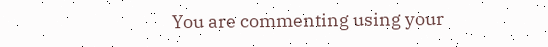You are commenting using your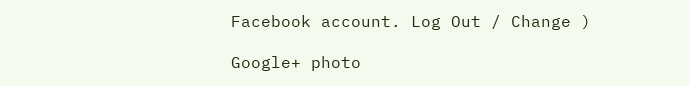Facebook account. Log Out / Change )

Google+ photo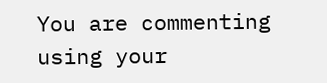You are commenting using your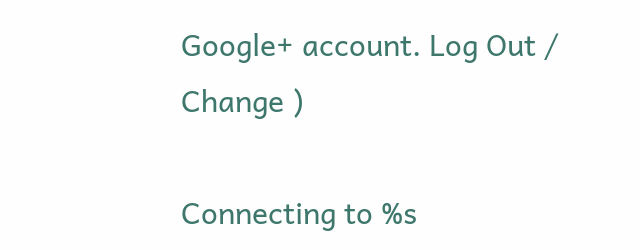Google+ account. Log Out / Change )

Connecting to %s